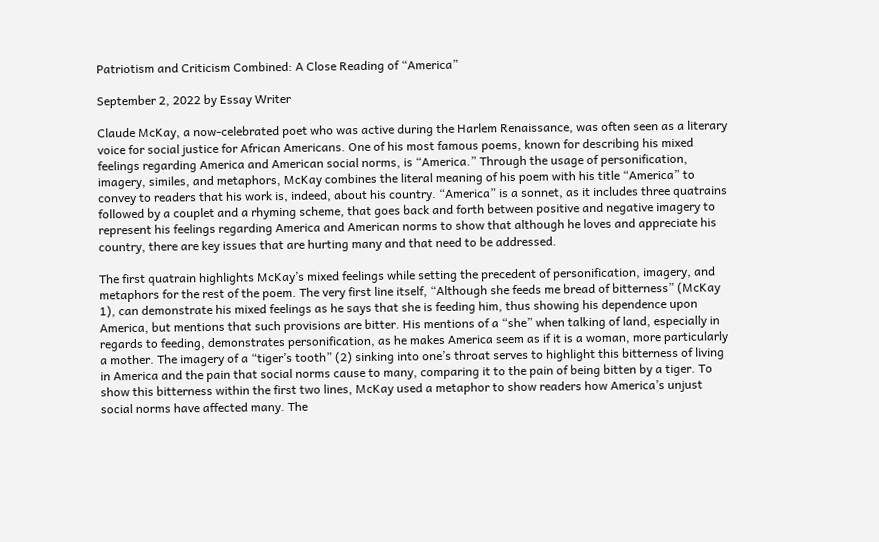Patriotism and Criticism Combined: A Close Reading of “America”

September 2, 2022 by Essay Writer

Claude McKay, a now-celebrated poet who was active during the Harlem Renaissance, was often seen as a literary voice for social justice for African Americans. One of his most famous poems, known for describing his mixed feelings regarding America and American social norms, is “America.” Through the usage of personification, imagery, similes, and metaphors, McKay combines the literal meaning of his poem with his title “America” to convey to readers that his work is, indeed, about his country. “America” is a sonnet, as it includes three quatrains followed by a couplet and a rhyming scheme, that goes back and forth between positive and negative imagery to represent his feelings regarding America and American norms to show that although he loves and appreciate his country, there are key issues that are hurting many and that need to be addressed.

The first quatrain highlights McKay’s mixed feelings while setting the precedent of personification, imagery, and metaphors for the rest of the poem. The very first line itself, “Although she feeds me bread of bitterness” (McKay 1), can demonstrate his mixed feelings as he says that she is feeding him, thus showing his dependence upon America, but mentions that such provisions are bitter. His mentions of a “she” when talking of land, especially in regards to feeding, demonstrates personification, as he makes America seem as if it is a woman, more particularly a mother. The imagery of a “tiger’s tooth” (2) sinking into one’s throat serves to highlight this bitterness of living in America and the pain that social norms cause to many, comparing it to the pain of being bitten by a tiger. To show this bitterness within the first two lines, McKay used a metaphor to show readers how America’s unjust social norms have affected many. The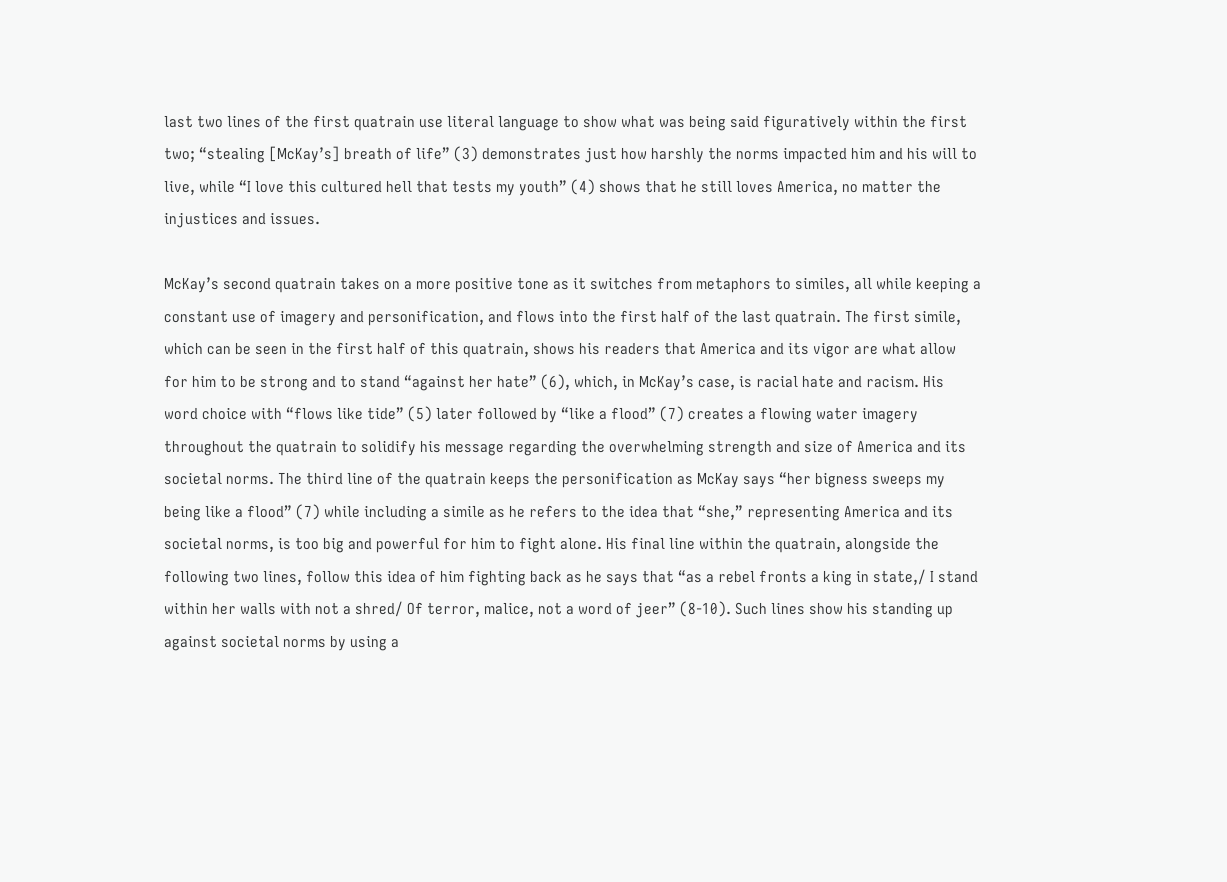last two lines of the first quatrain use literal language to show what was being said figuratively within the first two; “stealing [McKay’s] breath of life” (3) demonstrates just how harshly the norms impacted him and his will to live, while “I love this cultured hell that tests my youth” (4) shows that he still loves America, no matter the injustices and issues.

McKay’s second quatrain takes on a more positive tone as it switches from metaphors to similes, all while keeping a constant use of imagery and personification, and flows into the first half of the last quatrain. The first simile, which can be seen in the first half of this quatrain, shows his readers that America and its vigor are what allow for him to be strong and to stand “against her hate” (6), which, in McKay’s case, is racial hate and racism. His word choice with “flows like tide” (5) later followed by “like a flood” (7) creates a flowing water imagery throughout the quatrain to solidify his message regarding the overwhelming strength and size of America and its societal norms. The third line of the quatrain keeps the personification as McKay says “her bigness sweeps my being like a flood” (7) while including a simile as he refers to the idea that “she,” representing America and its societal norms, is too big and powerful for him to fight alone. His final line within the quatrain, alongside the following two lines, follow this idea of him fighting back as he says that “as a rebel fronts a king in state,/ I stand within her walls with not a shred/ Of terror, malice, not a word of jeer” (8-10). Such lines show his standing up against societal norms by using a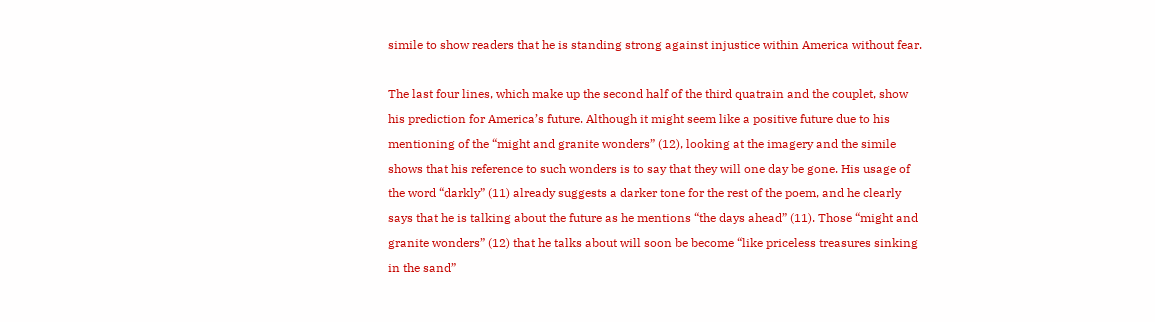simile to show readers that he is standing strong against injustice within America without fear.

The last four lines, which make up the second half of the third quatrain and the couplet, show his prediction for America’s future. Although it might seem like a positive future due to his mentioning of the “might and granite wonders” (12), looking at the imagery and the simile shows that his reference to such wonders is to say that they will one day be gone. His usage of the word “darkly” (11) already suggests a darker tone for the rest of the poem, and he clearly says that he is talking about the future as he mentions “the days ahead” (11). Those “might and granite wonders” (12) that he talks about will soon be become “like priceless treasures sinking in the sand”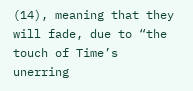(14), meaning that they will fade, due to “the touch of Time’s unerring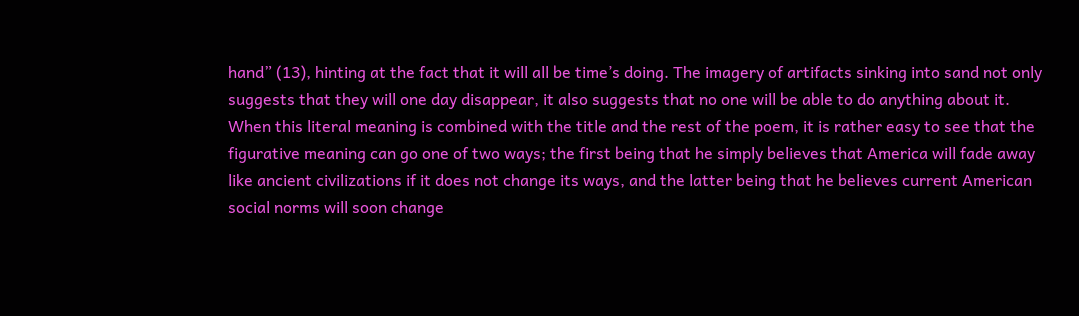hand” (13), hinting at the fact that it will all be time’s doing. The imagery of artifacts sinking into sand not only suggests that they will one day disappear, it also suggests that no one will be able to do anything about it. When this literal meaning is combined with the title and the rest of the poem, it is rather easy to see that the figurative meaning can go one of two ways; the first being that he simply believes that America will fade away like ancient civilizations if it does not change its ways, and the latter being that he believes current American social norms will soon change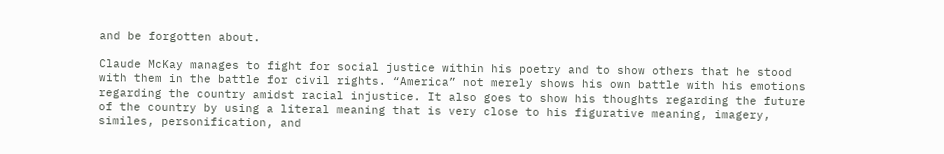and be forgotten about.

Claude McKay manages to fight for social justice within his poetry and to show others that he stood with them in the battle for civil rights. “America” not merely shows his own battle with his emotions regarding the country amidst racial injustice. It also goes to show his thoughts regarding the future of the country by using a literal meaning that is very close to his figurative meaning, imagery, similes, personification, and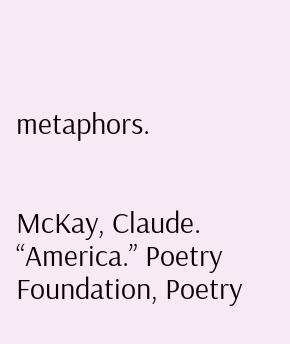metaphors.


McKay, Claude. “America.” Poetry Foundation, Poetry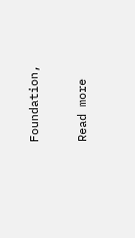Foundation,

Read more